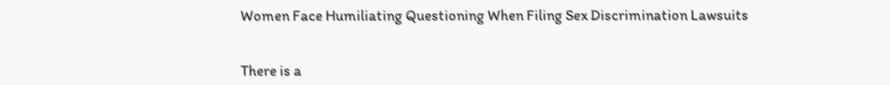Women Face Humiliating Questioning When Filing Sex Discrimination Lawsuits


There is a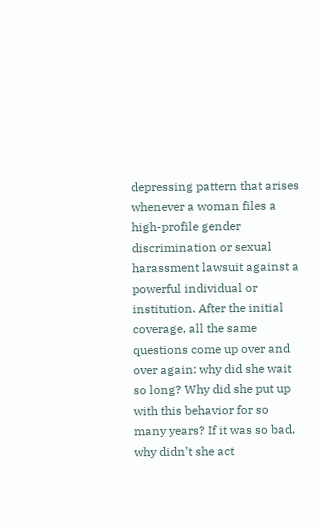depressing pattern that arises whenever a woman files a high-profile gender discrimination or sexual harassment lawsuit against a powerful individual or institution. After the initial coverage, all the same questions come up over and over again: why did she wait so long? Why did she put up with this behavior for so many years? If it was so bad, why didn’t she act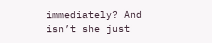immediately? And isn’t she just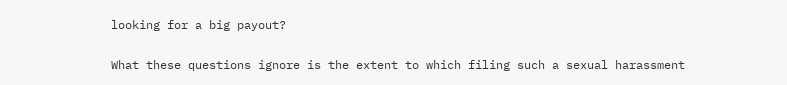looking for a big payout?

What these questions ignore is the extent to which filing such a sexual harassment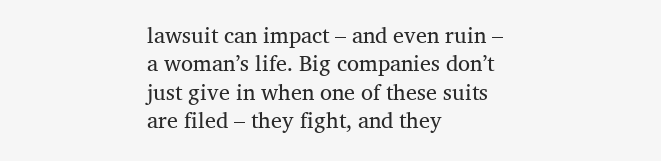lawsuit can impact – and even ruin – a woman’s life. Big companies don’t just give in when one of these suits are filed – they fight, and they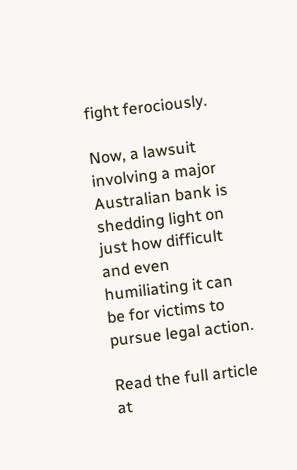fight ferociously.

Now, a lawsuit involving a major Australian bank is shedding light on just how difficult and even humiliating it can be for victims to pursue legal action.

Read the full article at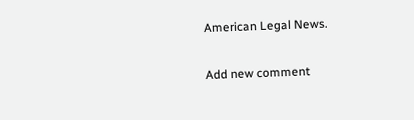American Legal News.

Add new comment